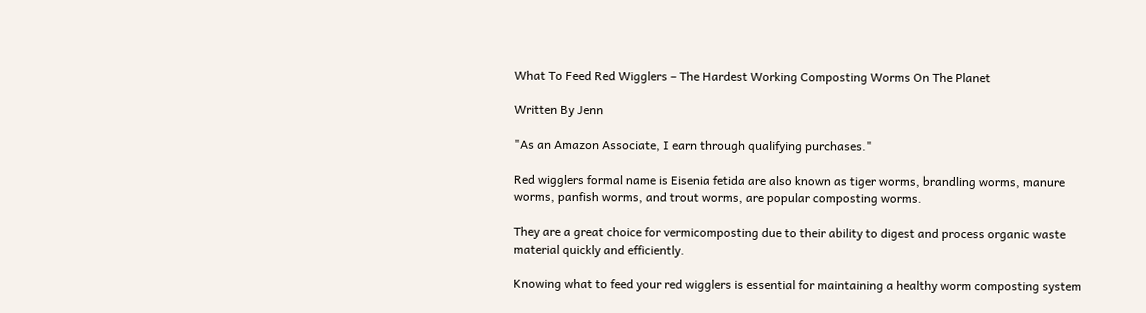What To Feed Red Wigglers – The Hardest Working Composting Worms On The Planet

Written By Jenn

"As an Amazon Associate, I earn through qualifying purchases."

Red wigglers formal name is Eisenia fetida are also known as tiger worms, brandling worms, manure worms, panfish worms, and trout worms, are popular composting worms.

They are a great choice for vermicomposting due to their ability to digest and process organic waste material quickly and efficiently.

Knowing what to feed your red wigglers is essential for maintaining a healthy worm composting system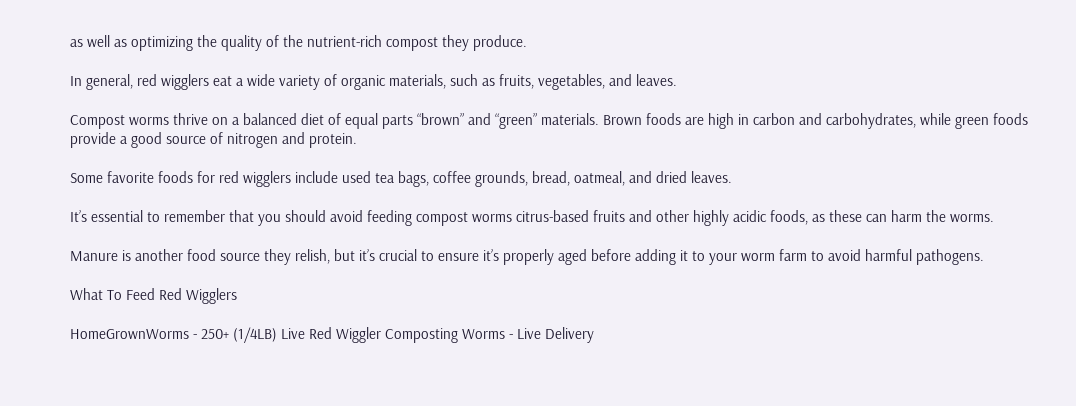as well as optimizing the quality of the nutrient-rich compost they produce.

In general, red wigglers eat a wide variety of organic materials, such as fruits, vegetables, and leaves.

Compost worms thrive on a balanced diet of equal parts “brown” and “green” materials. Brown foods are high in carbon and carbohydrates, while green foods provide a good source of nitrogen and protein.

Some favorite foods for red wigglers include used tea bags, coffee grounds, bread, oatmeal, and dried leaves.

It’s essential to remember that you should avoid feeding compost worms citrus-based fruits and other highly acidic foods, as these can harm the worms.

Manure is another food source they relish, but it’s crucial to ensure it’s properly aged before adding it to your worm farm to avoid harmful pathogens.

What To Feed Red Wigglers

HomeGrownWorms - 250+ (1/4LB) Live Red Wiggler Composting Worms - Live Delivery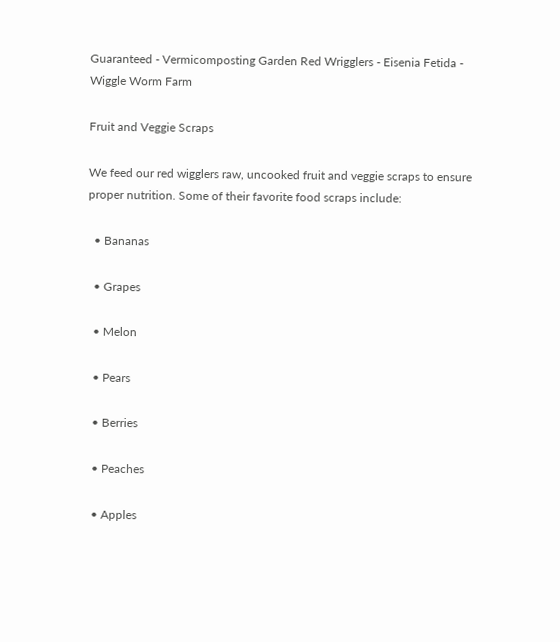Guaranteed - Vermicomposting Garden Red Wrigglers - Eisenia Fetida - Wiggle Worm Farm

Fruit and Veggie Scraps

We feed our red wigglers raw, uncooked fruit and veggie scraps to ensure proper nutrition. Some of their favorite food scraps include:

  • Bananas

  • Grapes

  • Melon

  • Pears

  • Berries

  • Peaches

  • Apples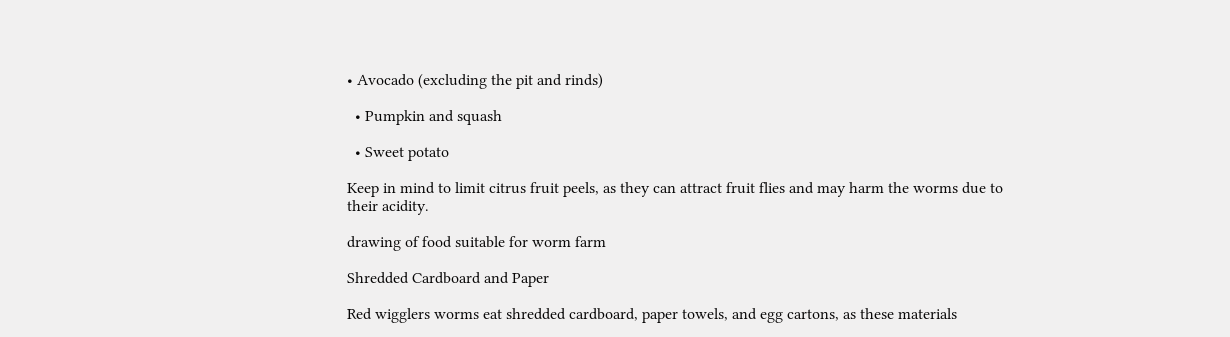• Avocado (excluding the pit and rinds)

  • Pumpkin and squash

  • Sweet potato

Keep in mind to limit citrus fruit peels, as they can attract fruit flies and may harm the worms due to their acidity.

drawing of food suitable for worm farm

Shredded Cardboard and Paper

Red wigglers worms eat shredded cardboard, paper towels, and egg cartons, as these materials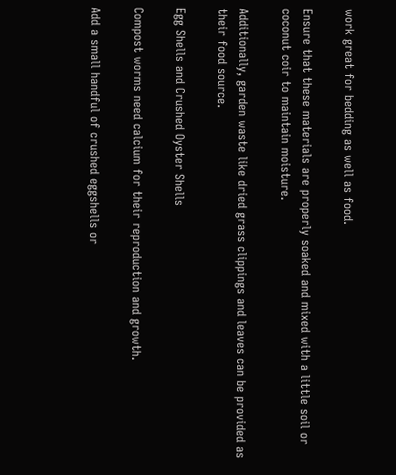work great for bedding as well as food.

Ensure that these materials are properly soaked and mixed with a little soil or coconut coir to maintain moisture.

Additionally, garden waste like dried grass clippings and leaves can be provided as their food source.

Egg Shells and Crushed Oyster Shells

Compost worms need calcium for their reproduction and growth.

Add a small handful of crushed eggshells or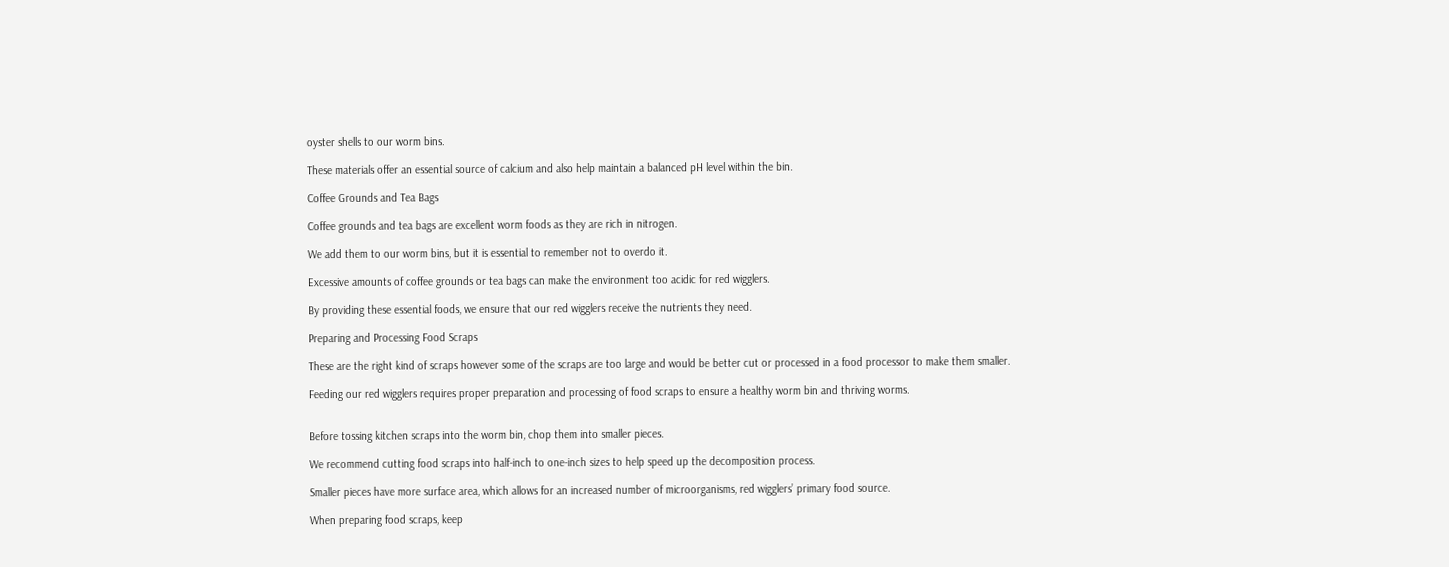oyster shells to our worm bins.

These materials offer an essential source of calcium and also help maintain a balanced pH level within the bin.

Coffee Grounds and Tea Bags

Coffee grounds and tea bags are excellent worm foods as they are rich in nitrogen.

We add them to our worm bins, but it is essential to remember not to overdo it.

Excessive amounts of coffee grounds or tea bags can make the environment too acidic for red wigglers.

By providing these essential foods, we ensure that our red wigglers receive the nutrients they need.

Preparing and Processing Food Scraps

These are the right kind of scraps however some of the scraps are too large and would be better cut or processed in a food processor to make them smaller.

Feeding our red wigglers requires proper preparation and processing of food scraps to ensure a healthy worm bin and thriving worms.


Before tossing kitchen scraps into the worm bin, chop them into smaller pieces.

We recommend cutting food scraps into half-inch to one-inch sizes to help speed up the decomposition process.

Smaller pieces have more surface area, which allows for an increased number of microorganisms, red wigglers’ primary food source.

When preparing food scraps, keep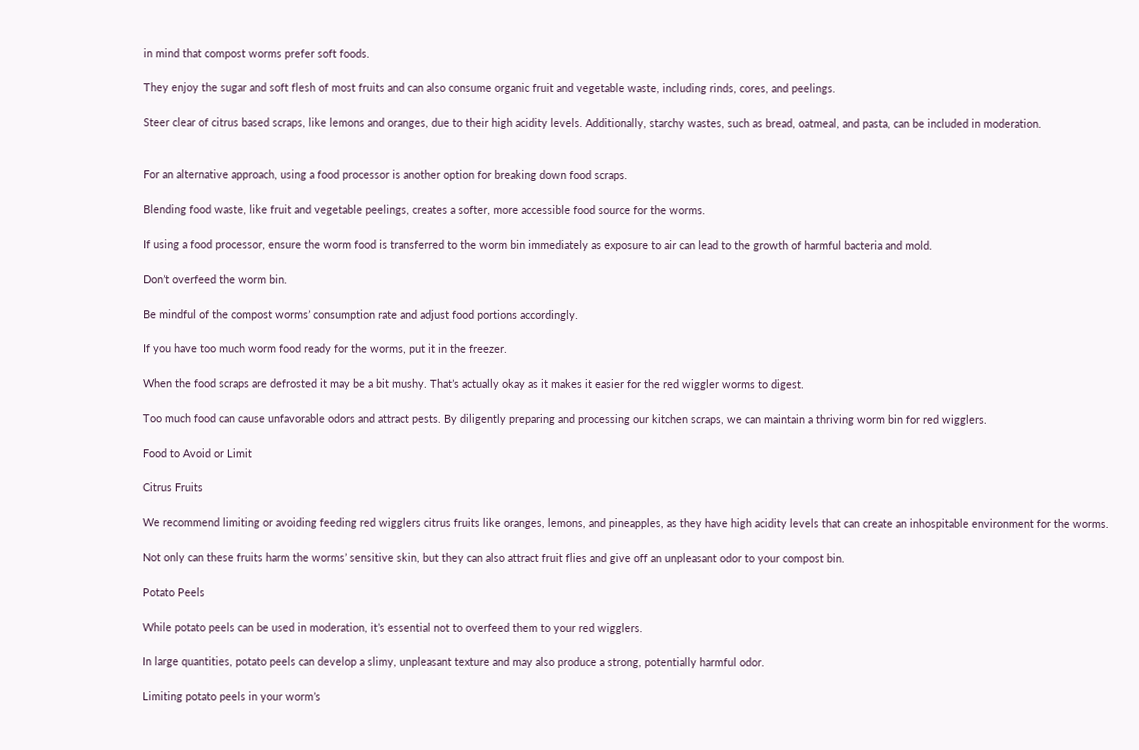in mind that compost worms prefer soft foods.

They enjoy the sugar and soft flesh of most fruits and can also consume organic fruit and vegetable waste, including rinds, cores, and peelings.

Steer clear of citrus based scraps, like lemons and oranges, due to their high acidity levels. Additionally, starchy wastes, such as bread, oatmeal, and pasta, can be included in moderation.


For an alternative approach, using a food processor is another option for breaking down food scraps.

Blending food waste, like fruit and vegetable peelings, creates a softer, more accessible food source for the worms.

If using a food processor, ensure the worm food is transferred to the worm bin immediately as exposure to air can lead to the growth of harmful bacteria and mold.

Don’t overfeed the worm bin.

Be mindful of the compost worms’ consumption rate and adjust food portions accordingly.

If you have too much worm food ready for the worms, put it in the freezer.

When the food scraps are defrosted it may be a bit mushy. That’s actually okay as it makes it easier for the red wiggler worms to digest.

Too much food can cause unfavorable odors and attract pests. By diligently preparing and processing our kitchen scraps, we can maintain a thriving worm bin for red wigglers.

Food to Avoid or Limit

Citrus Fruits

We recommend limiting or avoiding feeding red wigglers citrus fruits like oranges, lemons, and pineapples, as they have high acidity levels that can create an inhospitable environment for the worms.

Not only can these fruits harm the worms’ sensitive skin, but they can also attract fruit flies and give off an unpleasant odor to your compost bin.

Potato Peels

While potato peels can be used in moderation, it’s essential not to overfeed them to your red wigglers.

In large quantities, potato peels can develop a slimy, unpleasant texture and may also produce a strong, potentially harmful odor.

Limiting potato peels in your worm’s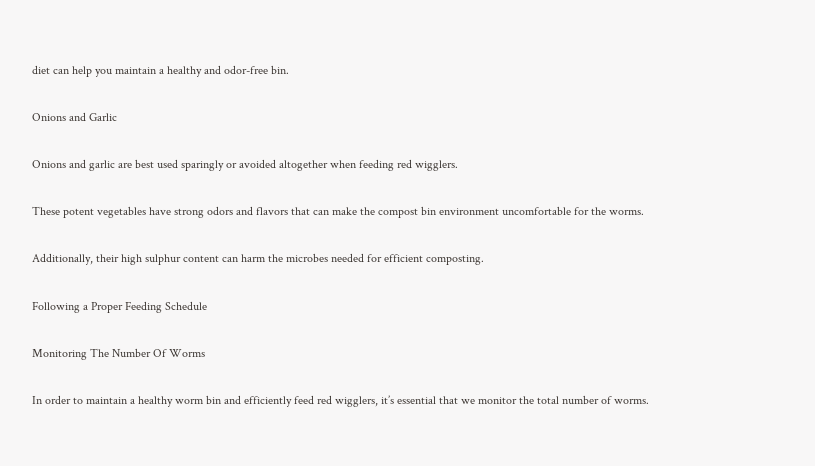diet can help you maintain a healthy and odor-free bin.

Onions and Garlic

Onions and garlic are best used sparingly or avoided altogether when feeding red wigglers.

These potent vegetables have strong odors and flavors that can make the compost bin environment uncomfortable for the worms.

Additionally, their high sulphur content can harm the microbes needed for efficient composting.

Following a Proper Feeding Schedule

Monitoring The Number Of Worms

In order to maintain a healthy worm bin and efficiently feed red wigglers, it’s essential that we monitor the total number of worms.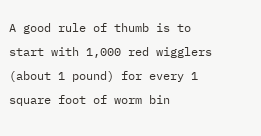A good rule of thumb is to start with 1,000 red wigglers (about 1 pound) for every 1 square foot of worm bin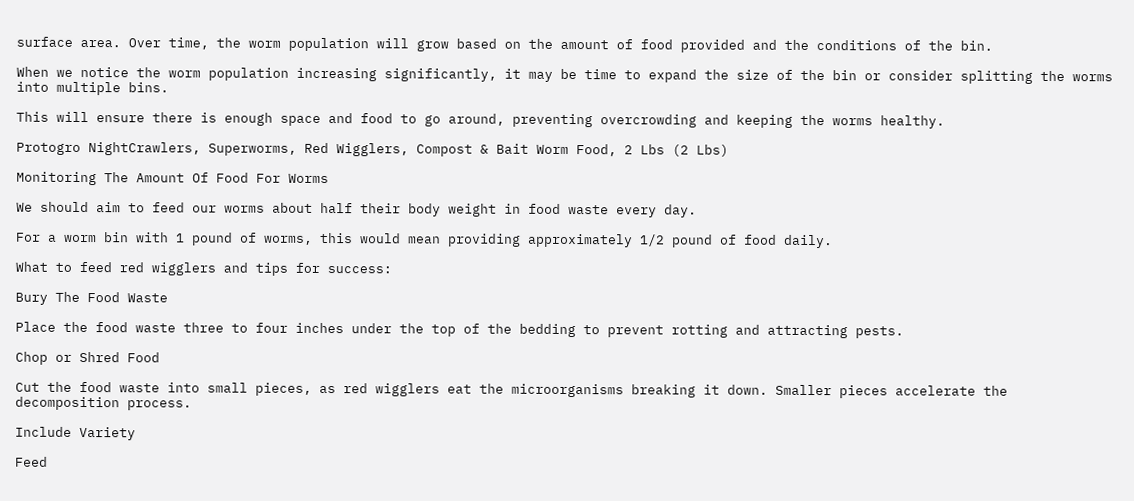surface area. Over time, the worm population will grow based on the amount of food provided and the conditions of the bin.

When we notice the worm population increasing significantly, it may be time to expand the size of the bin or consider splitting the worms into multiple bins.

This will ensure there is enough space and food to go around, preventing overcrowding and keeping the worms healthy.

Protogro NightCrawlers, Superworms, Red Wigglers, Compost & Bait Worm Food, 2 Lbs (2 Lbs)

Monitoring The Amount Of Food For Worms

We should aim to feed our worms about half their body weight in food waste every day.

For a worm bin with 1 pound of worms, this would mean providing approximately 1/2 pound of food daily.

What to feed red wigglers and tips for success:

Bury The Food Waste

Place the food waste three to four inches under the top of the bedding to prevent rotting and attracting pests.

Chop or Shred Food

Cut the food waste into small pieces, as red wigglers eat the microorganisms breaking it down. Smaller pieces accelerate the decomposition process.

Include Variety

Feed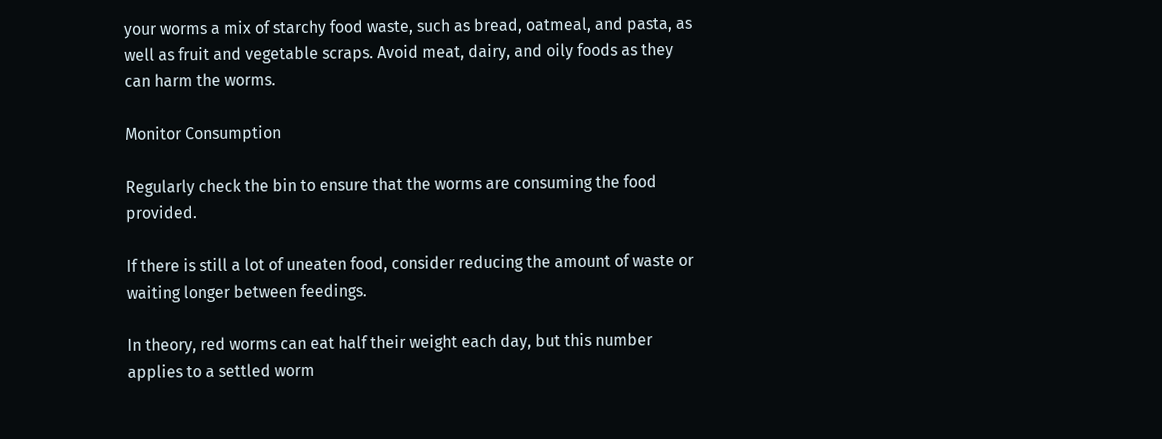your worms a mix of starchy food waste, such as bread, oatmeal, and pasta, as well as fruit and vegetable scraps. Avoid meat, dairy, and oily foods as they can harm the worms.

Monitor Consumption

Regularly check the bin to ensure that the worms are consuming the food provided.

If there is still a lot of uneaten food, consider reducing the amount of waste or waiting longer between feedings.

In theory, red worms can eat half their weight each day, but this number applies to a settled worm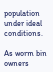population under ideal conditions.

As worm bin owners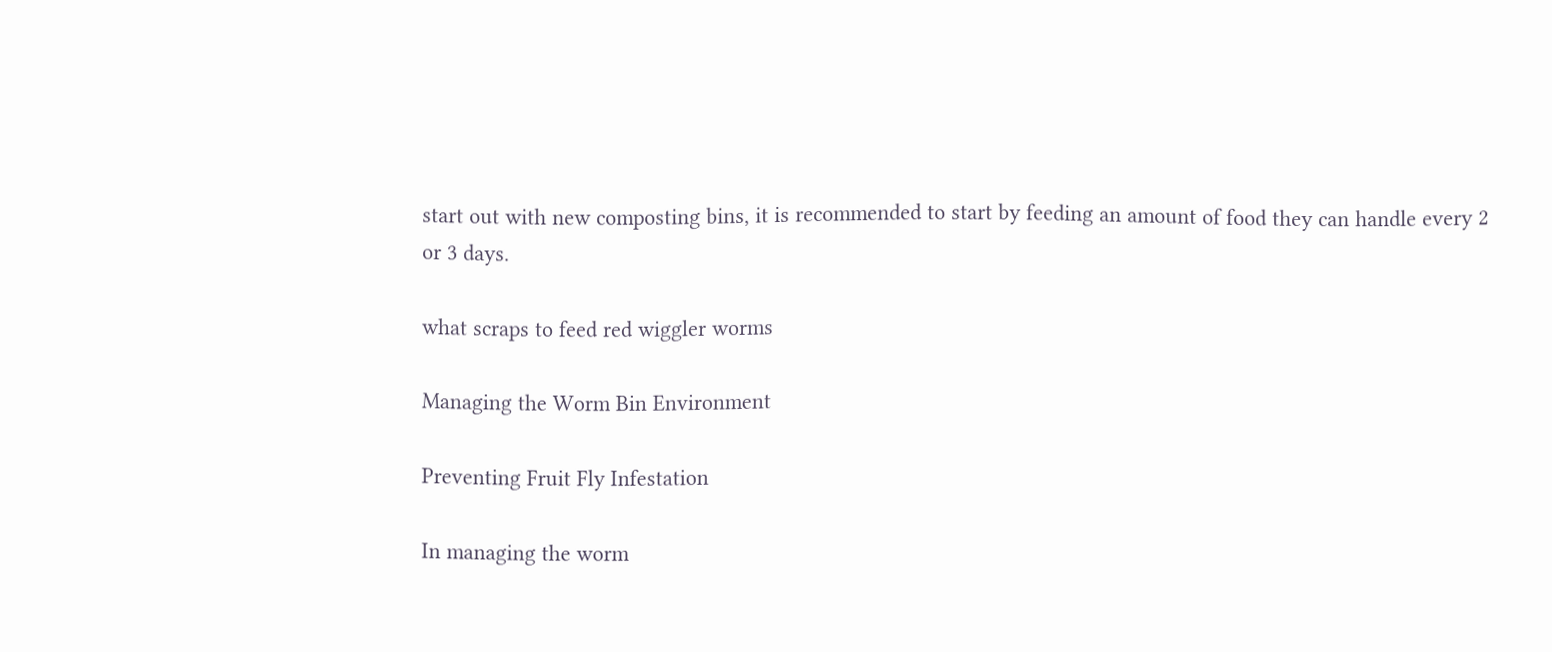start out with new composting bins, it is recommended to start by feeding an amount of food they can handle every 2 or 3 days.

what scraps to feed red wiggler worms

Managing the Worm Bin Environment

Preventing Fruit Fly Infestation

In managing the worm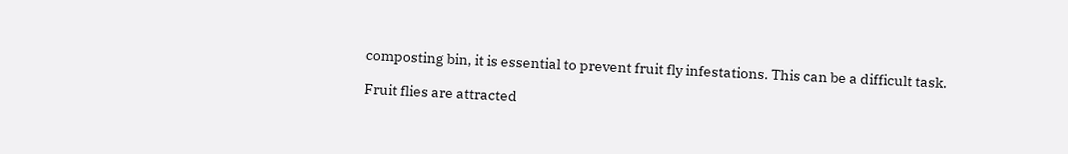composting bin, it is essential to prevent fruit fly infestations. This can be a difficult task.

Fruit flies are attracted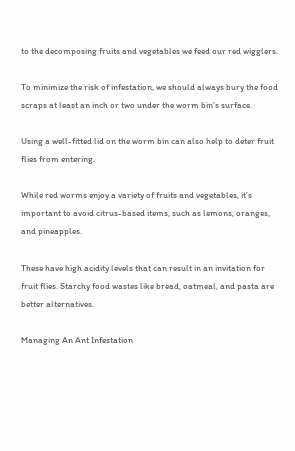to the decomposing fruits and vegetables we feed our red wigglers.

To minimize the risk of infestation, we should always bury the food scraps at least an inch or two under the worm bin’s surface.

Using a well-fitted lid on the worm bin can also help to deter fruit flies from entering.

While red worms enjoy a variety of fruits and vegetables, it’s important to avoid citrus-based items, such as lemons, oranges, and pineapples.

These have high acidity levels that can result in an invitation for fruit flies. Starchy food wastes like bread, oatmeal, and pasta are better alternatives.

Managing An Ant Infestation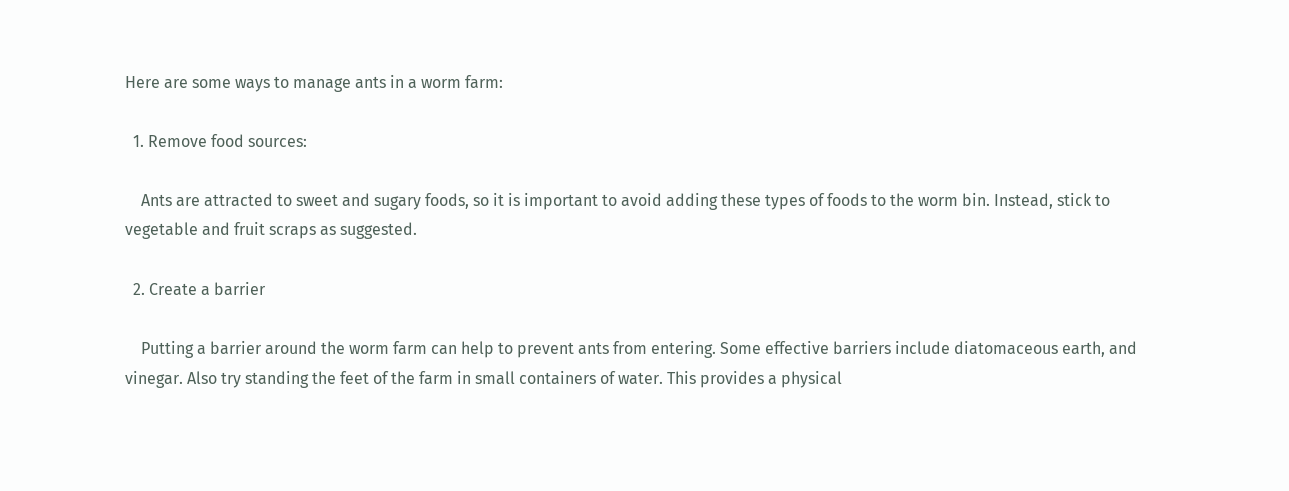Here are some ways to manage ants in a worm farm:

  1. Remove food sources:

    Ants are attracted to sweet and sugary foods, so it is important to avoid adding these types of foods to the worm bin. Instead, stick to vegetable and fruit scraps as suggested.

  2. Create a barrier

    Putting a barrier around the worm farm can help to prevent ants from entering. Some effective barriers include diatomaceous earth, and vinegar. Also try standing the feet of the farm in small containers of water. This provides a physical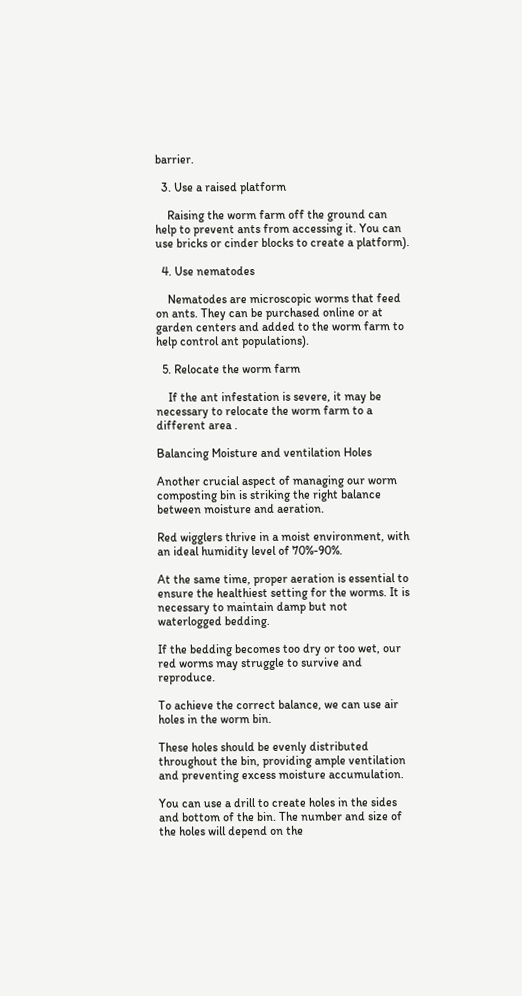barrier.

  3. Use a raised platform

    Raising the worm farm off the ground can help to prevent ants from accessing it. You can use bricks or cinder blocks to create a platform).

  4. Use nematodes

    Nematodes are microscopic worms that feed on ants. They can be purchased online or at garden centers and added to the worm farm to help control ant populations).

  5. Relocate the worm farm

    If the ant infestation is severe, it may be necessary to relocate the worm farm to a different area .

Balancing Moisture and ventilation Holes

Another crucial aspect of managing our worm composting bin is striking the right balance between moisture and aeration.

Red wigglers thrive in a moist environment, with an ideal humidity level of 70%-90%.

At the same time, proper aeration is essential to ensure the healthiest setting for the worms. It is necessary to maintain damp but not waterlogged bedding.

If the bedding becomes too dry or too wet, our red worms may struggle to survive and reproduce.

To achieve the correct balance, we can use air holes in the worm bin.

These holes should be evenly distributed throughout the bin, providing ample ventilation and preventing excess moisture accumulation.

You can use a drill to create holes in the sides and bottom of the bin. The number and size of the holes will depend on the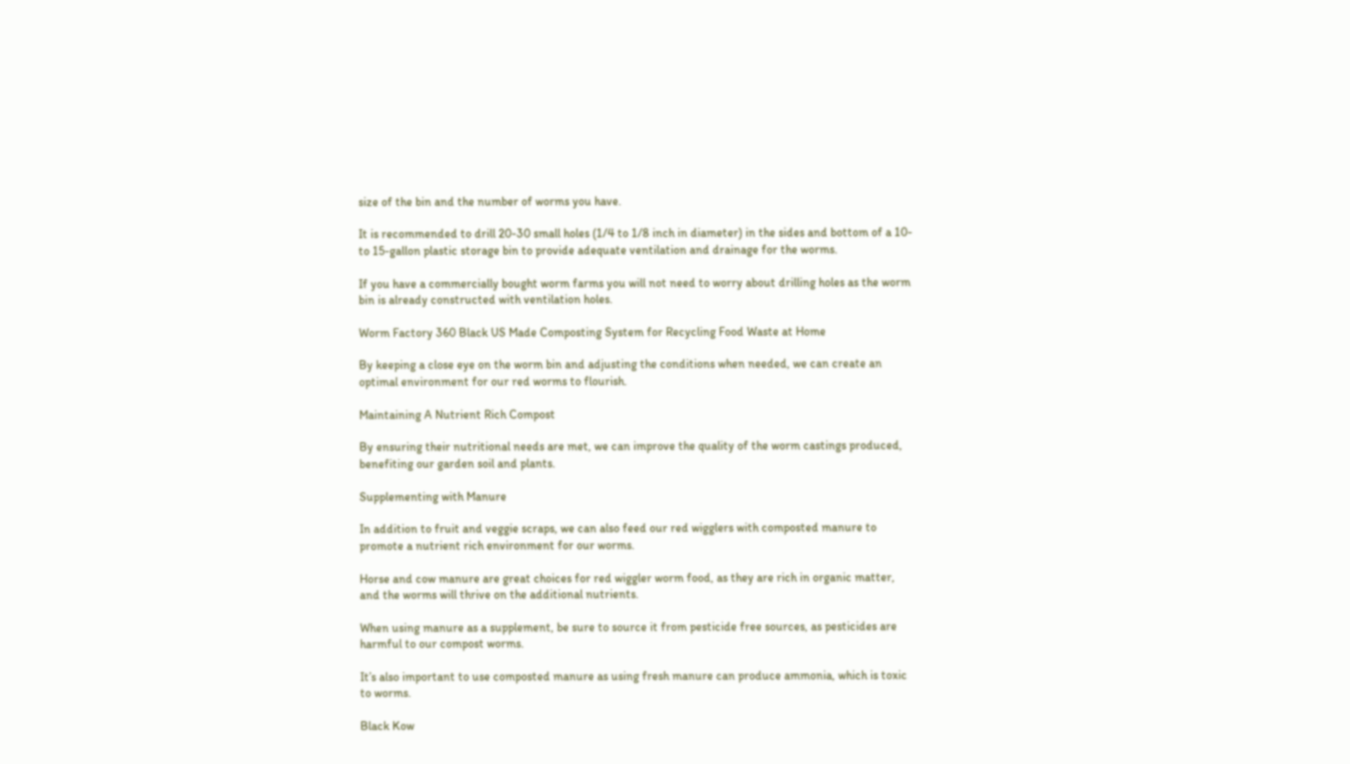size of the bin and the number of worms you have.

It is recommended to drill 20-30 small holes (1/4 to 1/8 inch in diameter) in the sides and bottom of a 10- to 15-gallon plastic storage bin to provide adequate ventilation and drainage for the worms.

If you have a commercially bought worm farms you will not need to worry about drilling holes as the worm bin is already constructed with ventilation holes.

Worm Factory 360 Black US Made Composting System for Recycling Food Waste at Home

By keeping a close eye on the worm bin and adjusting the conditions when needed, we can create an optimal environment for our red worms to flourish.

Maintaining A Nutrient Rich Compost

By ensuring their nutritional needs are met, we can improve the quality of the worm castings produced, benefiting our garden soil and plants.

Supplementing with Manure

In addition to fruit and veggie scraps, we can also feed our red wigglers with composted manure to promote a nutrient rich environment for our worms.

Horse and cow manure are great choices for red wiggler worm food, as they are rich in organic matter, and the worms will thrive on the additional nutrients.

When using manure as a supplement, be sure to source it from pesticide free sources, as pesticides are harmful to our compost worms.

It’s also important to use composted manure as using fresh manure can produce ammonia, which is toxic to worms.

Black Kow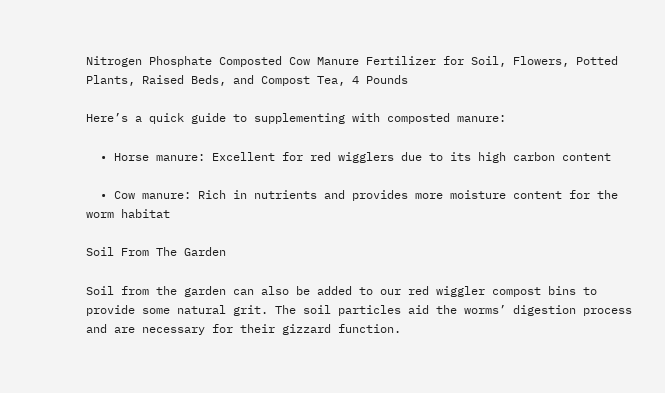Nitrogen Phosphate Composted Cow Manure Fertilizer for Soil, Flowers, Potted Plants, Raised Beds, and Compost Tea, 4 Pounds

Here’s a quick guide to supplementing with composted manure:

  • Horse manure: Excellent for red wigglers due to its high carbon content

  • Cow manure: Rich in nutrients and provides more moisture content for the worm habitat

Soil From The Garden

Soil from the garden can also be added to our red wiggler compost bins to provide some natural grit. The soil particles aid the worms’ digestion process and are necessary for their gizzard function.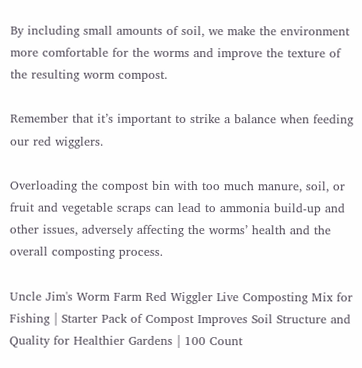By including small amounts of soil, we make the environment more comfortable for the worms and improve the texture of the resulting worm compost.

Remember that it’s important to strike a balance when feeding our red wigglers.

Overloading the compost bin with too much manure, soil, or fruit and vegetable scraps can lead to ammonia build-up and other issues, adversely affecting the worms’ health and the overall composting process.

Uncle Jim's Worm Farm Red Wiggler Live Composting Mix for Fishing | Starter Pack of Compost Improves Soil Structure and Quality for Healthier Gardens | 100 Count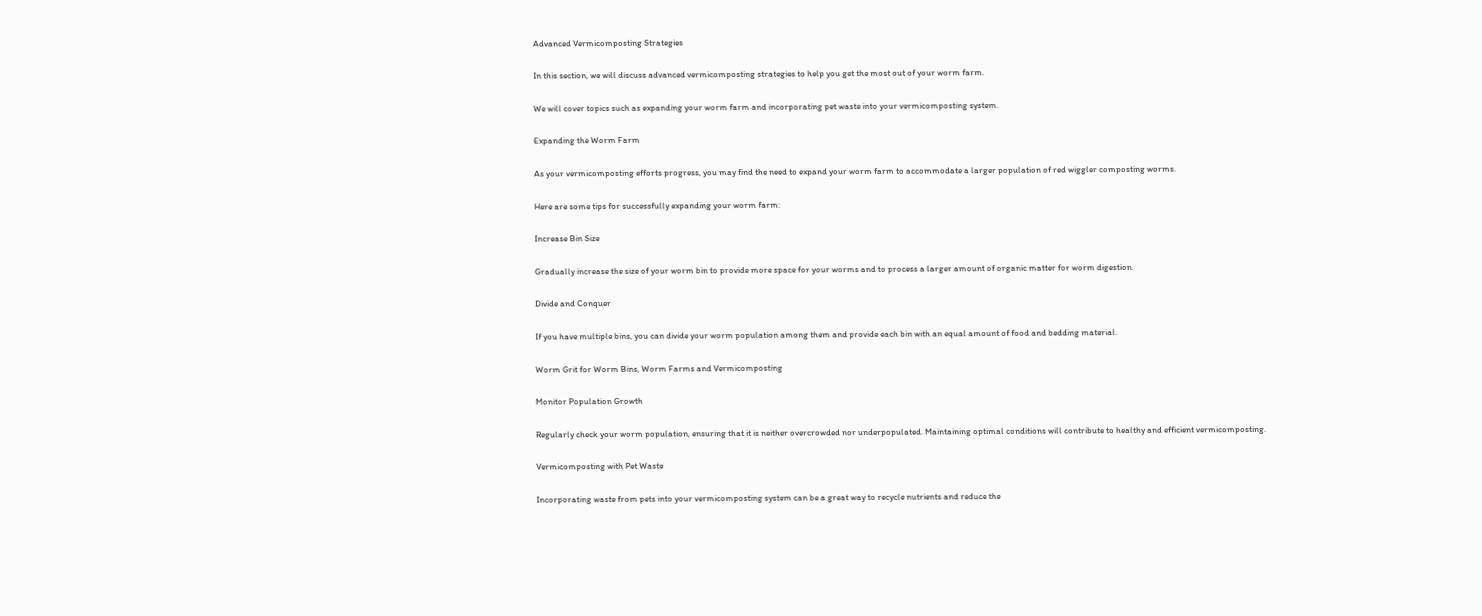Advanced Vermicomposting Strategies

In this section, we will discuss advanced vermicomposting strategies to help you get the most out of your worm farm.

We will cover topics such as expanding your worm farm and incorporating pet waste into your vermicomposting system.

Expanding the Worm Farm

As your vermicomposting efforts progress, you may find the need to expand your worm farm to accommodate a larger population of red wiggler composting worms.

Here are some tips for successfully expanding your worm farm:

Increase Bin Size

Gradually increase the size of your worm bin to provide more space for your worms and to process a larger amount of organic matter for worm digestion.

Divide and Conquer

If you have multiple bins, you can divide your worm population among them and provide each bin with an equal amount of food and bedding material.

Worm Grit for Worm Bins, Worm Farms and Vermicomposting

Monitor Population Growth

Regularly check your worm population, ensuring that it is neither overcrowded nor underpopulated. Maintaining optimal conditions will contribute to healthy and efficient vermicomposting.

Vermicomposting with Pet Waste

Incorporating waste from pets into your vermicomposting system can be a great way to recycle nutrients and reduce the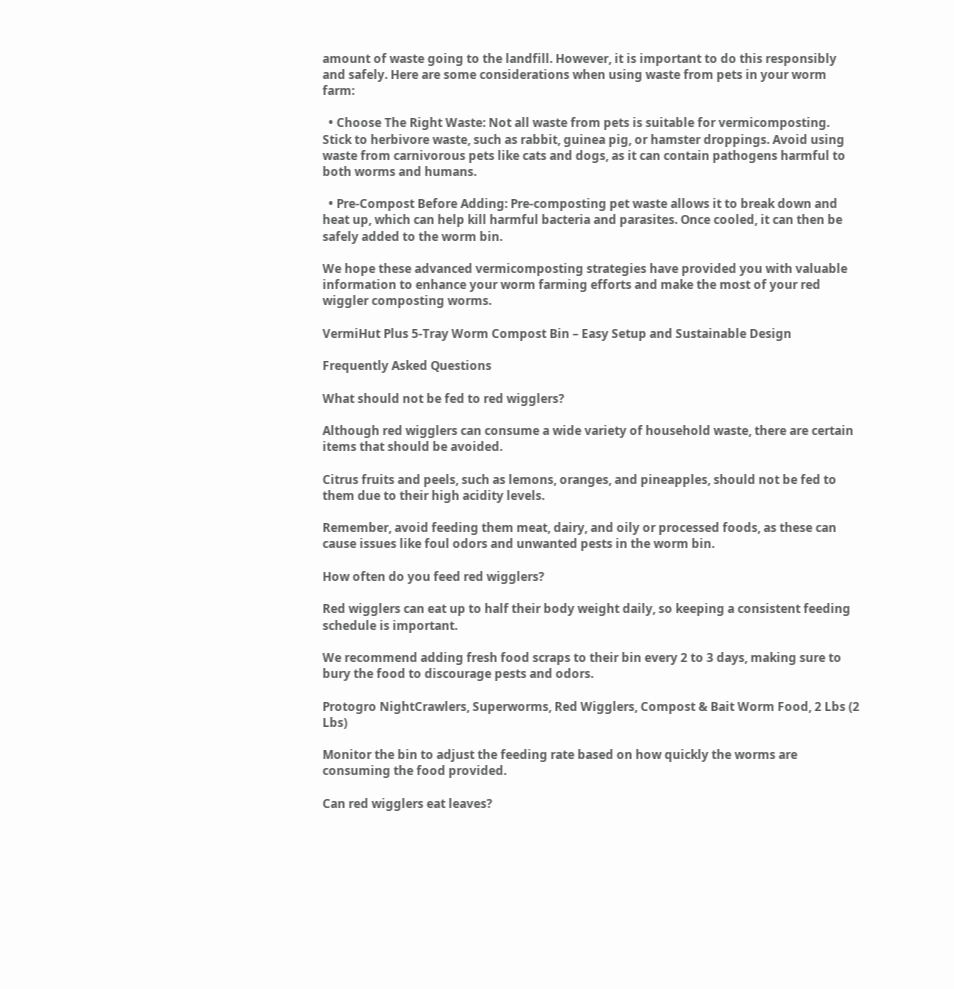amount of waste going to the landfill. However, it is important to do this responsibly and safely. Here are some considerations when using waste from pets in your worm farm:

  • Choose The Right Waste: Not all waste from pets is suitable for vermicomposting. Stick to herbivore waste, such as rabbit, guinea pig, or hamster droppings. Avoid using waste from carnivorous pets like cats and dogs, as it can contain pathogens harmful to both worms and humans.

  • Pre-Compost Before Adding: Pre-composting pet waste allows it to break down and heat up, which can help kill harmful bacteria and parasites. Once cooled, it can then be safely added to the worm bin.

We hope these advanced vermicomposting strategies have provided you with valuable information to enhance your worm farming efforts and make the most of your red wiggler composting worms.

VermiHut Plus 5-Tray Worm Compost Bin – Easy Setup and Sustainable Design

Frequently Asked Questions

What should not be fed to red wigglers?

Although red wigglers can consume a wide variety of household waste, there are certain items that should be avoided.

Citrus fruits and peels, such as lemons, oranges, and pineapples, should not be fed to them due to their high acidity levels.

Remember, avoid feeding them meat, dairy, and oily or processed foods, as these can cause issues like foul odors and unwanted pests in the worm bin.

How often do you feed red wigglers?

Red wigglers can eat up to half their body weight daily, so keeping a consistent feeding schedule is important.

We recommend adding fresh food scraps to their bin every 2 to 3 days, making sure to bury the food to discourage pests and odors.

Protogro NightCrawlers, Superworms, Red Wigglers, Compost & Bait Worm Food, 2 Lbs (2 Lbs)

Monitor the bin to adjust the feeding rate based on how quickly the worms are consuming the food provided.

Can red wigglers eat leaves?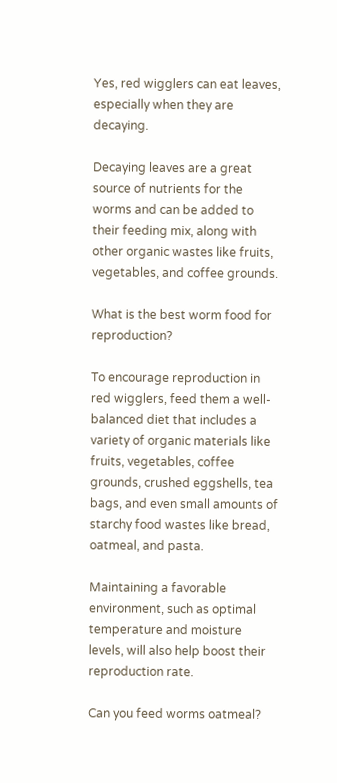Yes, red wigglers can eat leaves, especially when they are decaying.

Decaying leaves are a great source of nutrients for the worms and can be added to their feeding mix, along with other organic wastes like fruits, vegetables, and coffee grounds.

What is the best worm food for reproduction?

To encourage reproduction in red wigglers, feed them a well-balanced diet that includes a variety of organic materials like fruits, vegetables, coffee grounds, crushed eggshells, tea bags, and even small amounts of starchy food wastes like bread, oatmeal, and pasta.

Maintaining a favorable environment, such as optimal temperature and moisture levels, will also help boost their reproduction rate.

Can you feed worms oatmeal?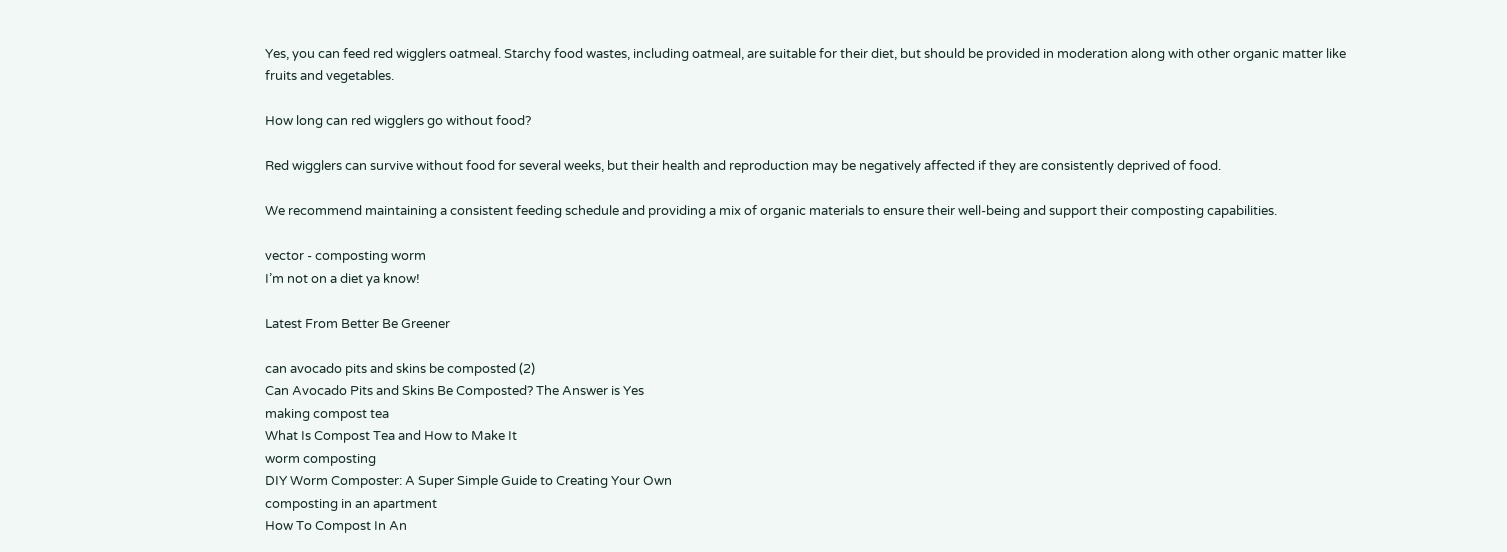Yes, you can feed red wigglers oatmeal. Starchy food wastes, including oatmeal, are suitable for their diet, but should be provided in moderation along with other organic matter like fruits and vegetables.

How long can red wigglers go without food?

Red wigglers can survive without food for several weeks, but their health and reproduction may be negatively affected if they are consistently deprived of food.

We recommend maintaining a consistent feeding schedule and providing a mix of organic materials to ensure their well-being and support their composting capabilities.

vector - composting worm
I’m not on a diet ya know!

Latest From Better Be Greener

can avocado pits and skins be composted (2)
Can Avocado Pits and Skins Be Composted? The Answer is Yes
making compost tea
What Is Compost Tea and How to Make It
worm composting
DIY Worm Composter: A Super Simple Guide to Creating Your Own
composting in an apartment
How To Compost In An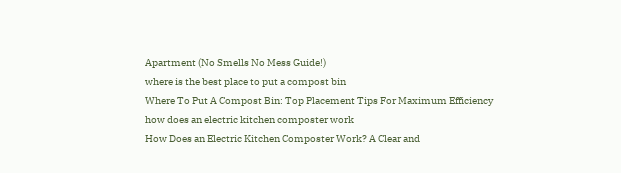Apartment (No Smells No Mess Guide!)
where is the best place to put a compost bin
Where To Put A Compost Bin: Top Placement Tips For Maximum Efficiency
how does an electric kitchen composter work
How Does an Electric Kitchen Composter Work? A Clear and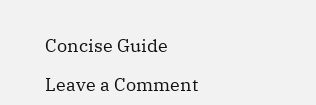Concise Guide

Leave a Comment